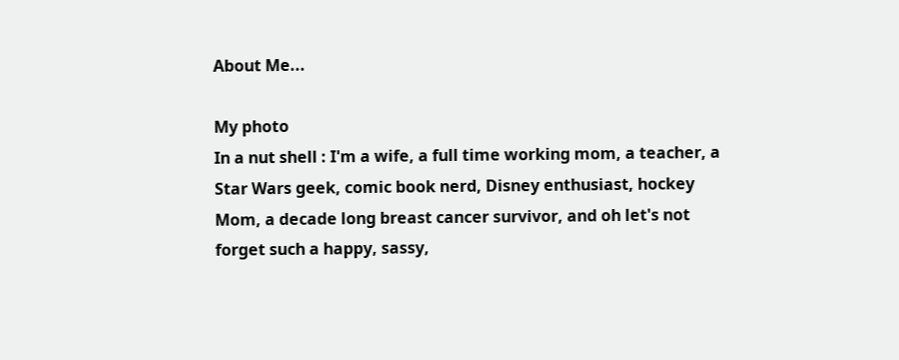About Me...

My photo
In a nut shell : I'm a wife, a full time working mom, a teacher, a Star Wars geek, comic book nerd, Disney enthusiast, hockey Mom, a decade long breast cancer survivor, and oh let's not forget such a happy, sassy,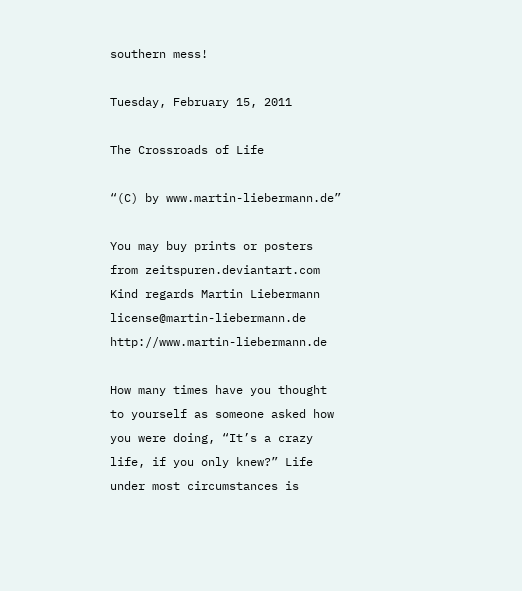southern mess!

Tuesday, February 15, 2011

The Crossroads of Life

“(C) by www.martin-liebermann.de”

You may buy prints or posters from zeitspuren.deviantart.com Kind regards Martin Liebermann license@martin-liebermann.de http://www.martin-liebermann.de

How many times have you thought to yourself as someone asked how you were doing, “It’s a crazy life, if you only knew?” Life under most circumstances is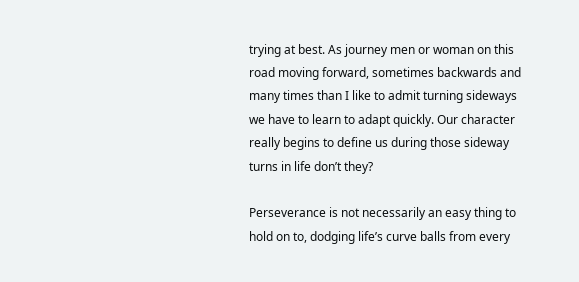trying at best. As journey men or woman on this road moving forward, sometimes backwards and many times than I like to admit turning sideways we have to learn to adapt quickly. Our character really begins to define us during those sideway turns in life don’t they?

Perseverance is not necessarily an easy thing to hold on to, dodging life’s curve balls from every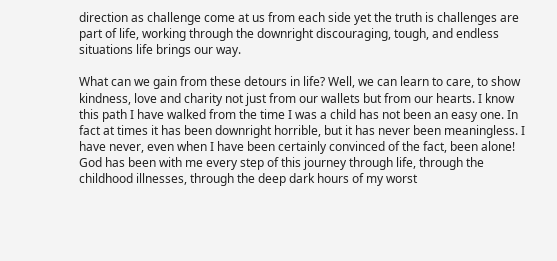direction as challenge come at us from each side yet the truth is challenges are part of life, working through the downright discouraging, tough, and endless situations life brings our way.

What can we gain from these detours in life? Well, we can learn to care, to show kindness, love and charity not just from our wallets but from our hearts. I know this path I have walked from the time I was a child has not been an easy one. In fact at times it has been downright horrible, but it has never been meaningless. I have never, even when I have been certainly convinced of the fact, been alone! God has been with me every step of this journey through life, through the childhood illnesses, through the deep dark hours of my worst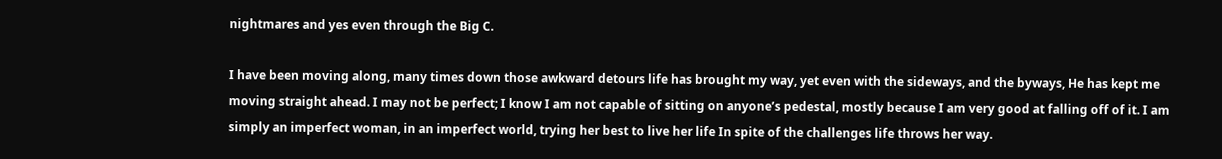nightmares and yes even through the Big C.

I have been moving along, many times down those awkward detours life has brought my way, yet even with the sideways, and the byways, He has kept me moving straight ahead. I may not be perfect; I know I am not capable of sitting on anyone’s pedestal, mostly because I am very good at falling off of it. I am simply an imperfect woman, in an imperfect world, trying her best to live her life In spite of the challenges life throws her way.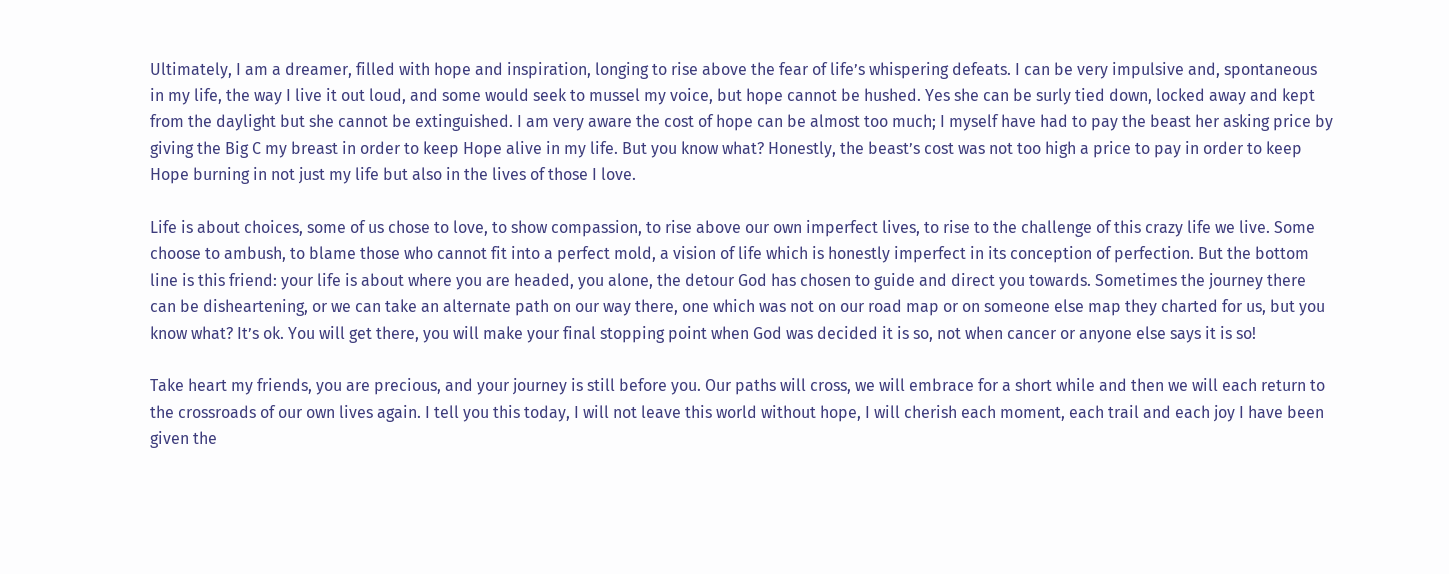Ultimately, I am a dreamer, filled with hope and inspiration, longing to rise above the fear of life’s whispering defeats. I can be very impulsive and, spontaneous in my life, the way I live it out loud, and some would seek to mussel my voice, but hope cannot be hushed. Yes she can be surly tied down, locked away and kept from the daylight but she cannot be extinguished. I am very aware the cost of hope can be almost too much; I myself have had to pay the beast her asking price by giving the Big C my breast in order to keep Hope alive in my life. But you know what? Honestly, the beast’s cost was not too high a price to pay in order to keep Hope burning in not just my life but also in the lives of those I love.

Life is about choices, some of us chose to love, to show compassion, to rise above our own imperfect lives, to rise to the challenge of this crazy life we live. Some choose to ambush, to blame those who cannot fit into a perfect mold, a vision of life which is honestly imperfect in its conception of perfection. But the bottom line is this friend: your life is about where you are headed, you alone, the detour God has chosen to guide and direct you towards. Sometimes the journey there can be disheartening, or we can take an alternate path on our way there, one which was not on our road map or on someone else map they charted for us, but you know what? It’s ok. You will get there, you will make your final stopping point when God was decided it is so, not when cancer or anyone else says it is so!

Take heart my friends, you are precious, and your journey is still before you. Our paths will cross, we will embrace for a short while and then we will each return to the crossroads of our own lives again. I tell you this today, I will not leave this world without hope, I will cherish each moment, each trail and each joy I have been given the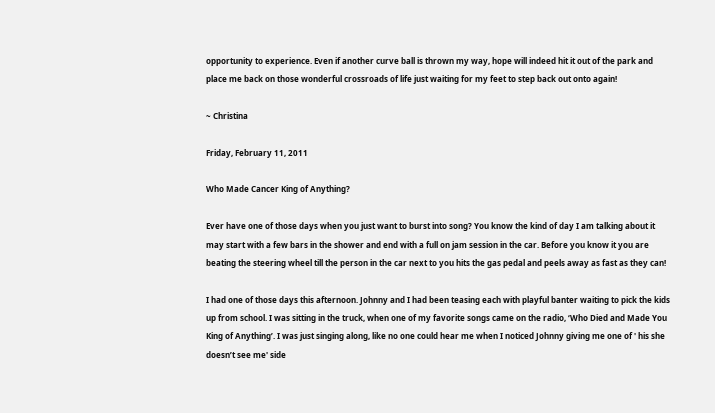opportunity to experience. Even if another curve ball is thrown my way, hope will indeed hit it out of the park and place me back on those wonderful crossroads of life just waiting for my feet to step back out onto again!

~ Christina

Friday, February 11, 2011

Who Made Cancer King of Anything?

Ever have one of those days when you just want to burst into song? You know the kind of day I am talking about it may start with a few bars in the shower and end with a full on jam session in the car. Before you know it you are beating the steering wheel till the person in the car next to you hits the gas pedal and peels away as fast as they can!

I had one of those days this afternoon. Johnny and I had been teasing each with playful banter waiting to pick the kids up from school. I was sitting in the truck, when one of my favorite songs came on the radio, ‘Who Died and Made You King of Anything’. I was just singing along, like no one could hear me when I noticed Johnny giving me one of ' his she doesn’t see me' side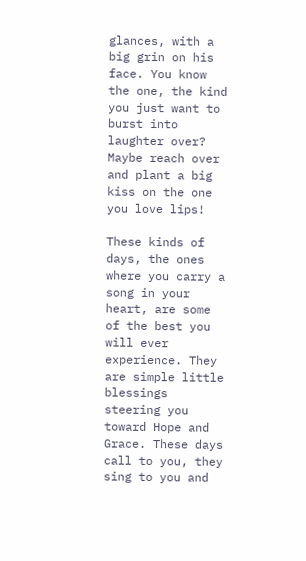glances, with a big grin on his face. You know the one, the kind you just want to burst into laughter over? Maybe reach over and plant a big kiss on the one you love lips!

These kinds of days, the ones where you carry a song in your heart, are some of the best you will ever experience. They are simple little blessings steering you toward Hope and Grace. These days call to you, they sing to you and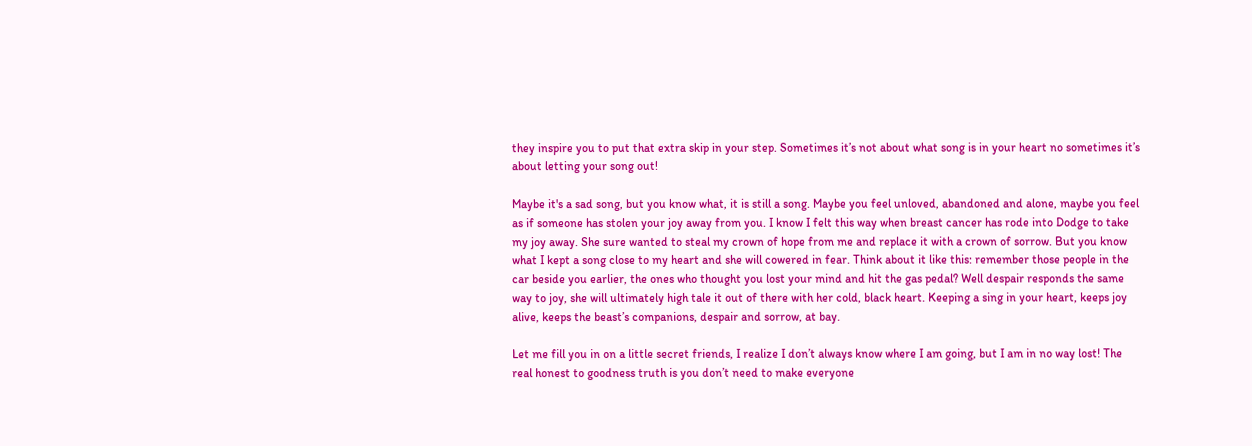they inspire you to put that extra skip in your step. Sometimes it’s not about what song is in your heart no sometimes it’s about letting your song out!

Maybe it's a sad song, but you know what, it is still a song. Maybe you feel unloved, abandoned and alone, maybe you feel as if someone has stolen your joy away from you. I know I felt this way when breast cancer has rode into Dodge to take my joy away. She sure wanted to steal my crown of hope from me and replace it with a crown of sorrow. But you know what I kept a song close to my heart and she will cowered in fear. Think about it like this: remember those people in the car beside you earlier, the ones who thought you lost your mind and hit the gas pedal? Well despair responds the same way to joy, she will ultimately high tale it out of there with her cold, black heart. Keeping a sing in your heart, keeps joy alive, keeps the beast’s companions, despair and sorrow, at bay.

Let me fill you in on a little secret friends, I realize I don’t always know where I am going, but I am in no way lost! The real honest to goodness truth is you don’t need to make everyone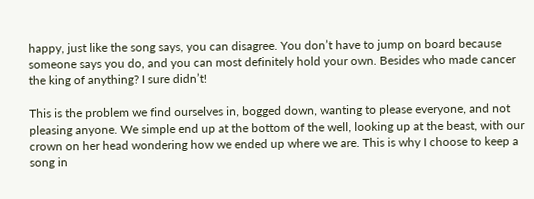happy, just like the song says, you can disagree. You don’t have to jump on board because someone says you do, and you can most definitely hold your own. Besides who made cancer the king of anything? I sure didn’t!

This is the problem we find ourselves in, bogged down, wanting to please everyone, and not pleasing anyone. We simple end up at the bottom of the well, looking up at the beast, with our crown on her head wondering how we ended up where we are. This is why I choose to keep a song in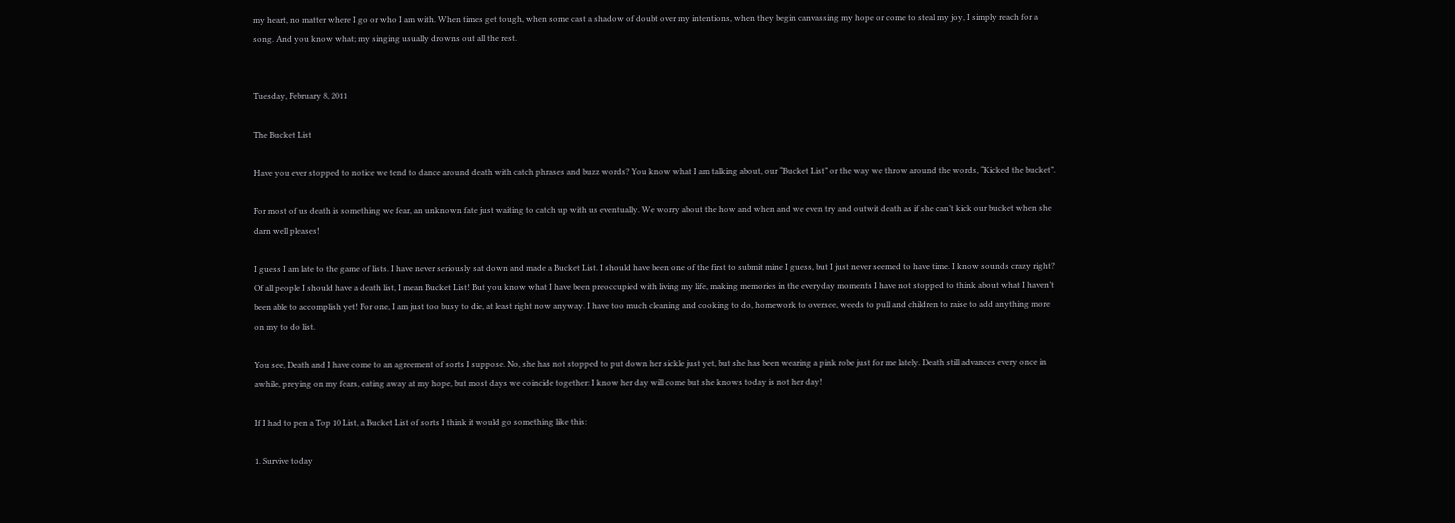my heart, no matter where I go or who I am with. When times get tough, when some cast a shadow of doubt over my intentions, when they begin canvassing my hope or come to steal my joy, I simply reach for a song. And you know what; my singing usually drowns out all the rest.


Tuesday, February 8, 2011

The Bucket List

Have you ever stopped to notice we tend to dance around death with catch phrases and buzz words? You know what I am talking about, our “Bucket List” or the way we throw around the words, “Kicked the bucket”.

For most of us death is something we fear, an unknown fate just waiting to catch up with us eventually. We worry about the how and when and we even try and outwit death as if she can’t kick our bucket when she darn well pleases!

I guess I am late to the game of lists. I have never seriously sat down and made a Bucket List. I should have been one of the first to submit mine I guess, but I just never seemed to have time. I know sounds crazy right? Of all people I should have a death list, I mean Bucket List! But you know what I have been preoccupied with living my life, making memories in the everyday moments I have not stopped to think about what I haven’t been able to accomplish yet! For one, I am just too busy to die, at least right now anyway. I have too much cleaning and cooking to do, homework to oversee, weeds to pull and children to raise to add anything more on my to do list.

You see, Death and I have come to an agreement of sorts I suppose. No, she has not stopped to put down her sickle just yet, but she has been wearing a pink robe just for me lately. Death still advances every once in awhile, preying on my fears, eating away at my hope, but most days we coincide together: I know her day will come but she knows today is not her day!

If I had to pen a Top 10 List, a Bucket List of sorts I think it would go something like this:

1. Survive today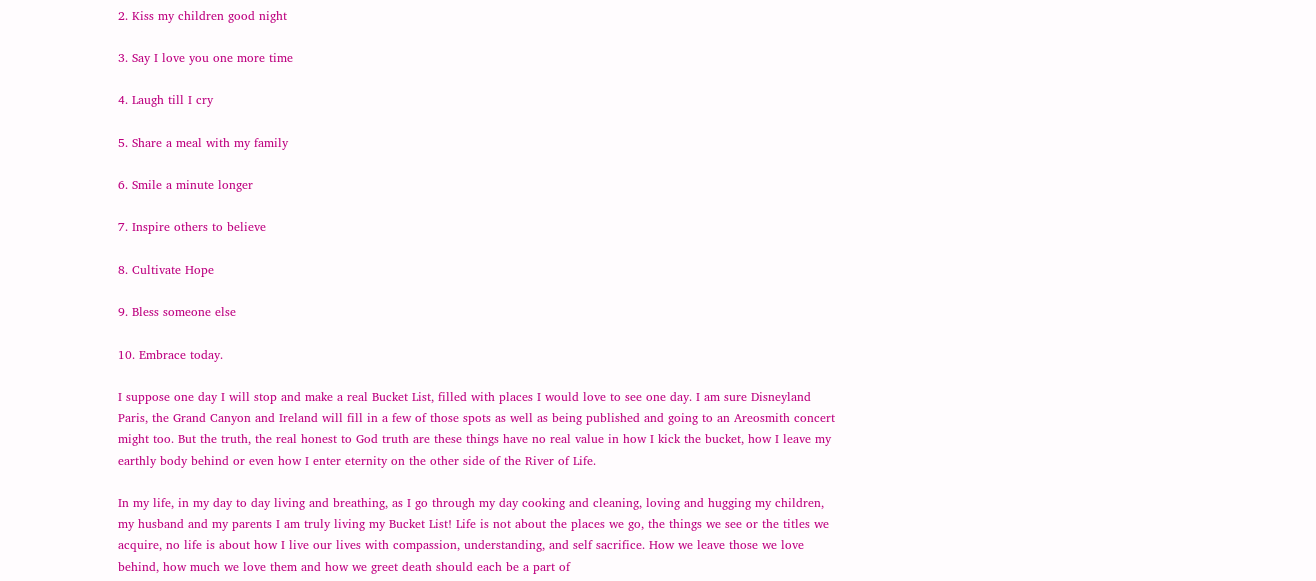2. Kiss my children good night

3. Say I love you one more time

4. Laugh till I cry

5. Share a meal with my family

6. Smile a minute longer

7. Inspire others to believe

8. Cultivate Hope

9. Bless someone else

10. Embrace today.

I suppose one day I will stop and make a real Bucket List, filled with places I would love to see one day. I am sure Disneyland Paris, the Grand Canyon and Ireland will fill in a few of those spots as well as being published and going to an Areosmith concert might too. But the truth, the real honest to God truth are these things have no real value in how I kick the bucket, how I leave my earthly body behind or even how I enter eternity on the other side of the River of Life.

In my life, in my day to day living and breathing, as I go through my day cooking and cleaning, loving and hugging my children, my husband and my parents I am truly living my Bucket List! Life is not about the places we go, the things we see or the titles we acquire, no life is about how I live our lives with compassion, understanding, and self sacrifice. How we leave those we love behind, how much we love them and how we greet death should each be a part of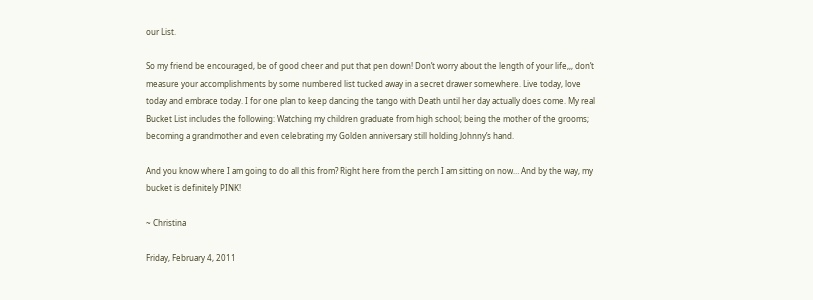our List.

So my friend be encouraged, be of good cheer and put that pen down! Don’t worry about the length of your life,,, don’t measure your accomplishments by some numbered list tucked away in a secret drawer somewhere. Live today, love today and embrace today. I for one plan to keep dancing the tango with Death until her day actually does come. My real Bucket List includes the following: Watching my children graduate from high school; being the mother of the grooms; becoming a grandmother and even celebrating my Golden anniversary still holding Johnny’s hand.

And you know where I am going to do all this from? Right here from the perch I am sitting on now… And by the way, my bucket is definitely PINK!

~ Christina

Friday, February 4, 2011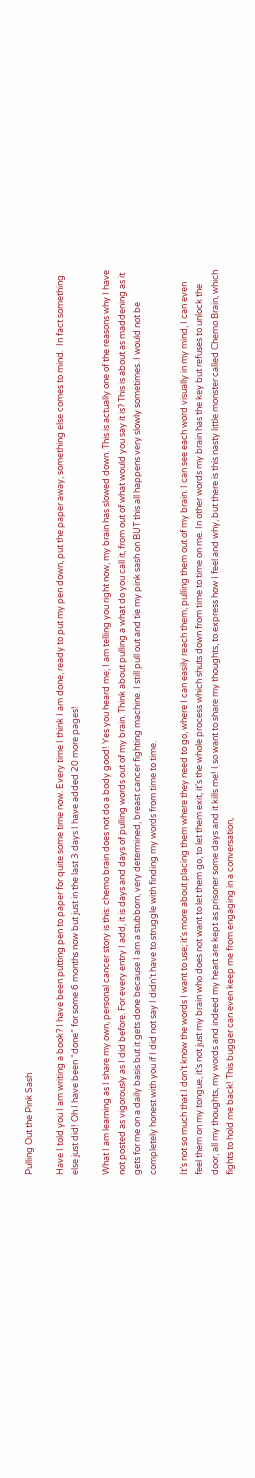Pulling Out the Pink Sash

Have I told you I am writing a book? I have been putting pen to paper for quite some time now. Every time I think I am done, ready to put my pen down, put the paper away, something else comes to mind.  In fact something else just did! Oh I have been “done” for some 6 months now but just in the last 3 days I have added 20 more pages!

What I am learning as I share my own, personal cancer story is this: chemo brain does not do a body good! Yes you heard me; I am telling you right now, my brain has slowed down. This is actually one of the reasons why I have not posted as vigorously as I did before. For every entry I add, it is days and days of pulling words out of my brain. Think about pulling a what do you call it, from out of what would you say it is? This is about as maddening as it gets for me on a daily basis but it gets done because I am a stubborn, very determined, breast cancer fighting machine. I still pull out and tie my pink sash on BUT this all happens very slowly sometimes. I would not be completely honest with you if I did not say I didn’t have to struggle with finding my words from time to time.

It’s not so much that I don’t know the words I want to use; it’s more about placing them where they need to go, where I can easily reach them, pulling them out of my brain. I can see each word visually in my mind, I can even feel them on my tongue, it’s not just my brain who does not want to let them go, to let them exit, it's the whole process which shuts down from time to time on me. In other words my brain has the key but refuses to unlock the door, all my thoughts, my words and indeed my heart are kept as prisoner some days and it kills me! I so want to share my thoughts, to express how I feel and why, but there is this nasty little monster called Chemo Brain, which fights to hold me back! This bugger can even keep me from engaging in a conversation,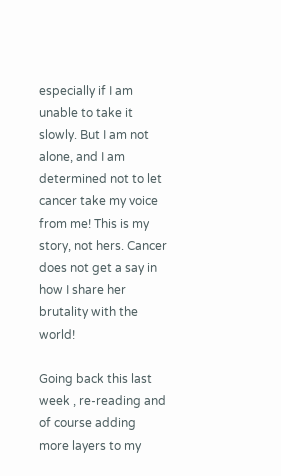especially if I am unable to take it slowly. But I am not alone, and I am determined not to let cancer take my voice from me! This is my story, not hers. Cancer does not get a say in how I share her brutality with the world!

Going back this last week , re-reading and of course adding more layers to my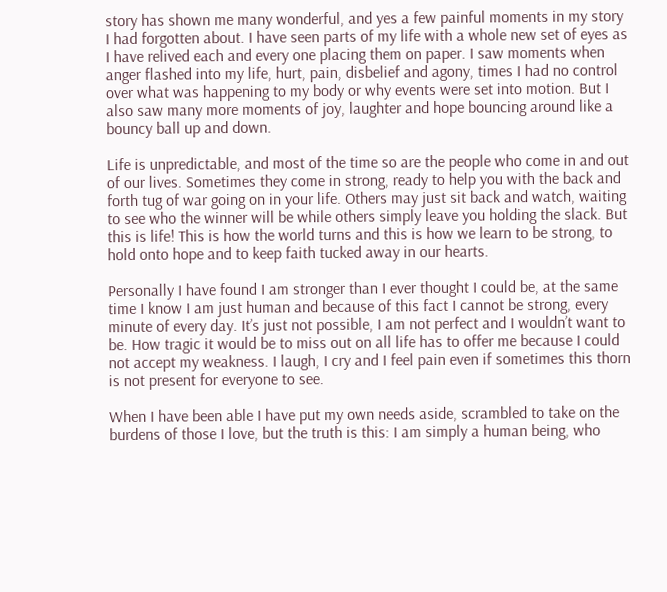story has shown me many wonderful, and yes a few painful moments in my story I had forgotten about. I have seen parts of my life with a whole new set of eyes as I have relived each and every one placing them on paper. I saw moments when anger flashed into my life, hurt, pain, disbelief and agony, times I had no control over what was happening to my body or why events were set into motion. But I also saw many more moments of joy, laughter and hope bouncing around like a bouncy ball up and down.

Life is unpredictable, and most of the time so are the people who come in and out of our lives. Sometimes they come in strong, ready to help you with the back and forth tug of war going on in your life. Others may just sit back and watch, waiting to see who the winner will be while others simply leave you holding the slack. But this is life! This is how the world turns and this is how we learn to be strong, to hold onto hope and to keep faith tucked away in our hearts.

Personally I have found I am stronger than I ever thought I could be, at the same time I know I am just human and because of this fact I cannot be strong, every minute of every day. It’s just not possible, I am not perfect and I wouldn’t want to be. How tragic it would be to miss out on all life has to offer me because I could not accept my weakness. I laugh, I cry and I feel pain even if sometimes this thorn is not present for everyone to see.

When I have been able I have put my own needs aside, scrambled to take on the burdens of those I love, but the truth is this: I am simply a human being, who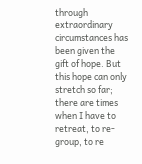through extraordinary circumstances has been given the gift of hope. But this hope can only stretch so far; there are times when I have to retreat, to re-group, to re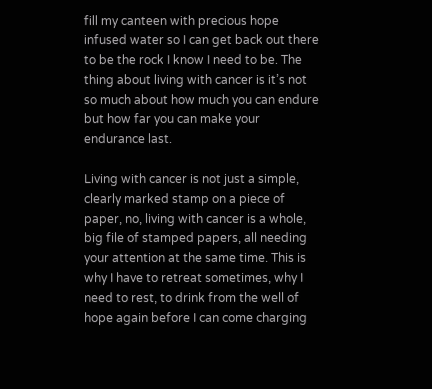fill my canteen with precious hope infused water so I can get back out there to be the rock I know I need to be. The thing about living with cancer is it’s not so much about how much you can endure but how far you can make your endurance last.

Living with cancer is not just a simple, clearly marked stamp on a piece of paper, no, living with cancer is a whole, big file of stamped papers, all needing your attention at the same time. This is why I have to retreat sometimes, why I need to rest, to drink from the well of hope again before I can come charging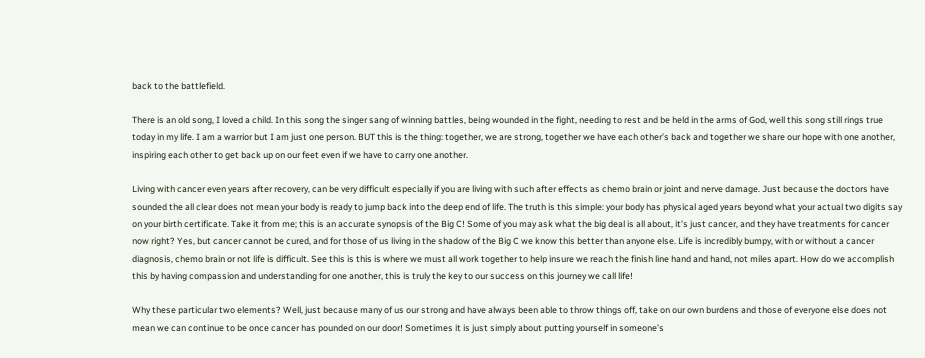back to the battlefield.

There is an old song, I loved a child. In this song the singer sang of winning battles, being wounded in the fight, needing to rest and be held in the arms of God, well this song still rings true today in my life. I am a warrior but I am just one person. BUT this is the thing: together, we are strong, together we have each other’s back and together we share our hope with one another, inspiring each other to get back up on our feet even if we have to carry one another.

Living with cancer even years after recovery, can be very difficult especially if you are living with such after effects as chemo brain or joint and nerve damage. Just because the doctors have sounded the all clear does not mean your body is ready to jump back into the deep end of life. The truth is this simple: your body has physical aged years beyond what your actual two digits say on your birth certificate. Take it from me; this is an accurate synopsis of the Big C! Some of you may ask what the big deal is all about, it’s just cancer, and they have treatments for cancer now right? Yes, but cancer cannot be cured, and for those of us living in the shadow of the Big C we know this better than anyone else. Life is incredibly bumpy, with or without a cancer diagnosis, chemo brain or not life is difficult. See this is this is where we must all work together to help insure we reach the finish line hand and hand, not miles apart. How do we accomplish this by having compassion and understanding for one another, this is truly the key to our success on this journey we call life!

Why these particular two elements? Well, just because many of us our strong and have always been able to throw things off, take on our own burdens and those of everyone else does not mean we can continue to be once cancer has pounded on our door! Sometimes it is just simply about putting yourself in someone’s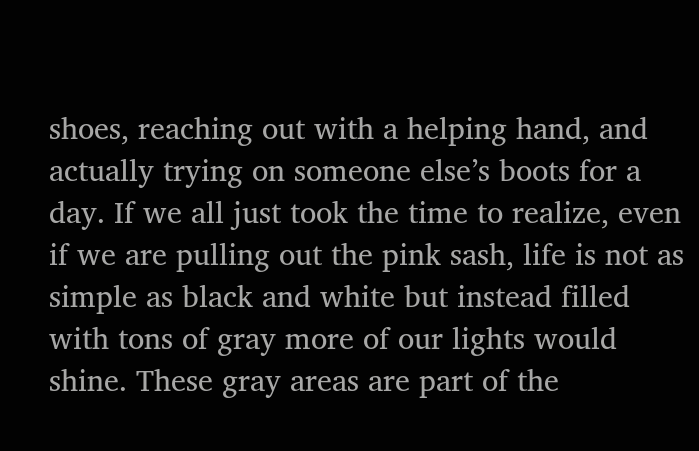shoes, reaching out with a helping hand, and actually trying on someone else’s boots for a day. If we all just took the time to realize, even if we are pulling out the pink sash, life is not as simple as black and white but instead filled with tons of gray more of our lights would shine. These gray areas are part of the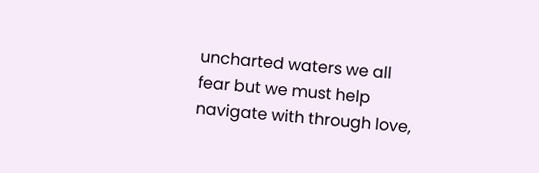uncharted waters we all fear but we must help navigate with through love,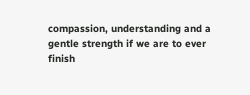compassion, understanding and a gentle strength if we are to ever finish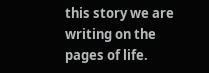this story we are writing on the pages of life.